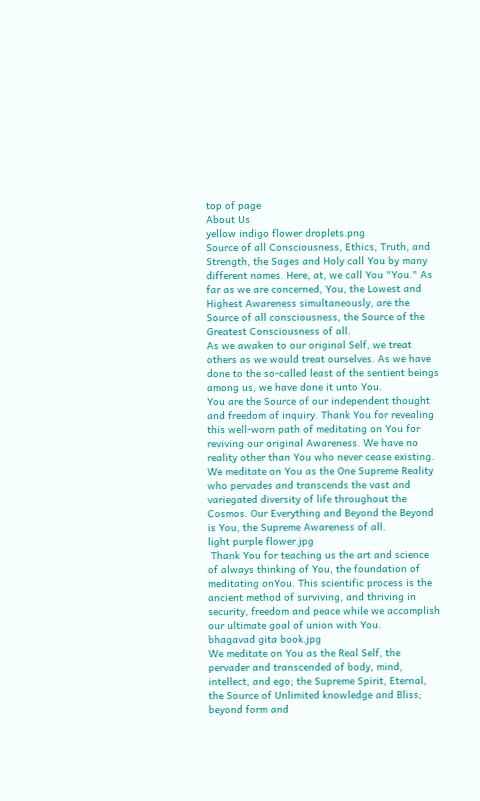top of page
About Us
yellow indigo flower droplets.png
Source of all Consciousness, Ethics, Truth, and Strength, the Sages and Holy call You by many different names. Here, at, we call You "You." As far as we are concerned, You, the Lowest and Highest Awareness simultaneously, are the Source of all consciousness, the Source of the Greatest Consciousness of all.
As we awaken to our original Self, we treat others as we would treat ourselves. As we have done to the so-called least of the sentient beings among us, we have done it unto You.
You are the Source of our independent thought and freedom of inquiry. Thank You for revealing this well-worn path of meditating on You for reviving our original Awareness. We have no reality other than You who never cease existing.
We meditate on You as the One Supreme Reality who pervades and transcends the vast and variegated diversity of life throughout the Cosmos. Our Everything and Beyond the Beyond is You, the Supreme Awareness of all.
light purple flower.jpg
 Thank You for teaching us the art and science of always thinking of You, the foundation of meditating onYou. This scientific process is the ancient method of surviving, and thriving in security, freedom and peace while we accomplish our ultimate goal of union with You.
bhagavad gita book.jpg
We meditate on You as the Real Self, the pervader and transcended of body, mind, intellect, and ego; the Supreme Spirit, Eternal, the Source of Unlimited knowledge and Bliss; beyond form and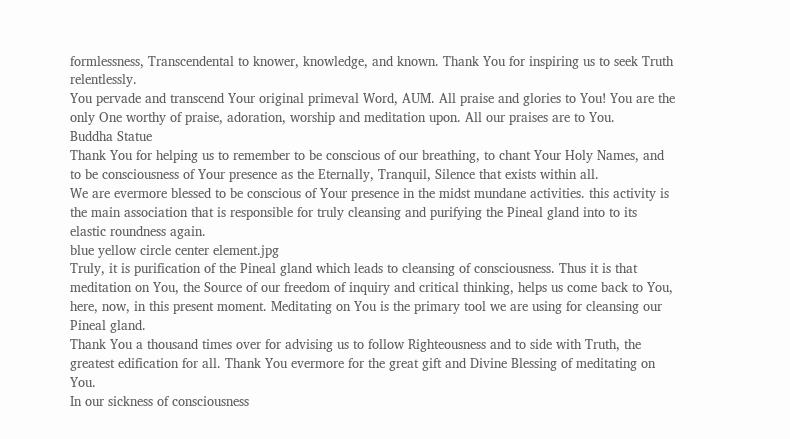formlessness, Transcendental to knower, knowledge, and known. Thank You for inspiring us to seek Truth relentlessly.
You pervade and transcend Your original primeval Word, AUM. All praise and glories to You! You are the only One worthy of praise, adoration, worship and meditation upon. All our praises are to You.
Buddha Statue
Thank You for helping us to remember to be conscious of our breathing, to chant Your Holy Names, and to be consciousness of Your presence as the Eternally, Tranquil, Silence that exists within all.
We are evermore blessed to be conscious of Your presence in the midst mundane activities. this activity is the main association that is responsible for truly cleansing and purifying the Pineal gland into to its elastic roundness again.
blue yellow circle center element.jpg
Truly, it is purification of the Pineal gland which leads to cleansing of consciousness. Thus it is that meditation on You, the Source of our freedom of inquiry and critical thinking, helps us come back to You, here, now, in this present moment. Meditating on You is the primary tool we are using for cleansing our Pineal gland.
Thank You a thousand times over for advising us to follow Righteousness and to side with Truth, the greatest edification for all. Thank You evermore for the great gift and Divine Blessing of meditating on You.
In our sickness of consciousness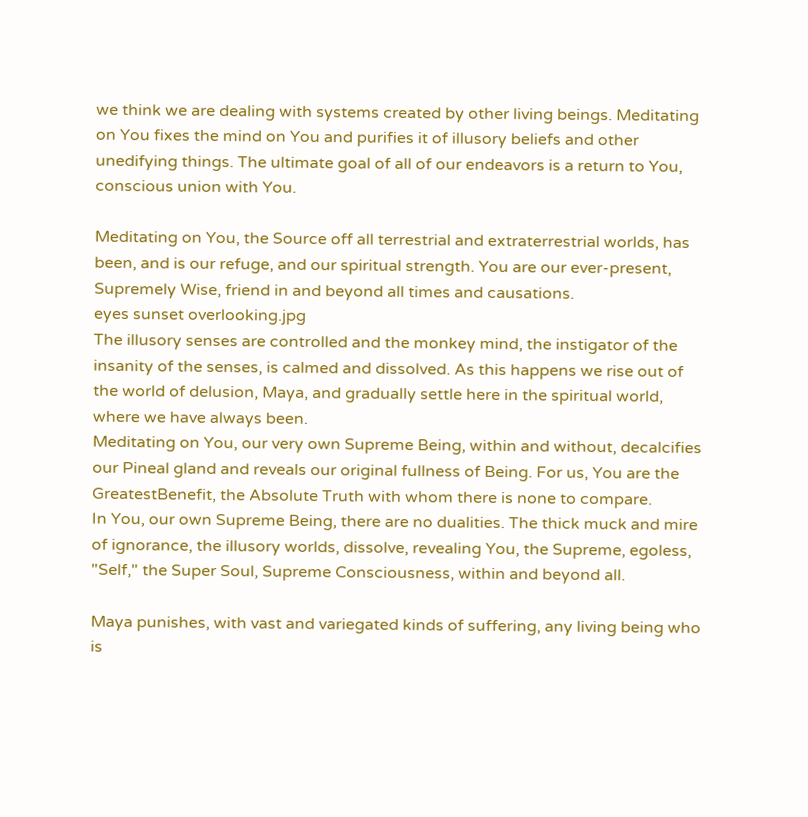we think we are dealing with systems created by other living beings. Meditating on You fixes the mind on You and purifies it of illusory beliefs and other unedifying things. The ultimate goal of all of our endeavors is a return to You, conscious union with You.

Meditating on You, the Source off all terrestrial and extraterrestrial worlds, has been, and is our refuge, and our spiritual strength. You are our ever-present, Supremely Wise, friend in and beyond all times and causations.
eyes sunset overlooking.jpg
The illusory senses are controlled and the monkey mind, the instigator of the insanity of the senses, is calmed and dissolved. As this happens we rise out of the world of delusion, Maya, and gradually settle here in the spiritual world, where we have always been.
Meditating on You, our very own Supreme Being, within and without, decalcifies our Pineal gland and reveals our original fullness of Being. For us, You are the GreatestBenefit, the Absolute Truth with whom there is none to compare.
In You, our own Supreme Being, there are no dualities. The thick muck and mire of ignorance, the illusory worlds, dissolve, revealing You, the Supreme, egoless, "Self," the Super Soul, Supreme Consciousness, within and beyond all.

Maya punishes, with vast and variegated kinds of suffering, any living being who is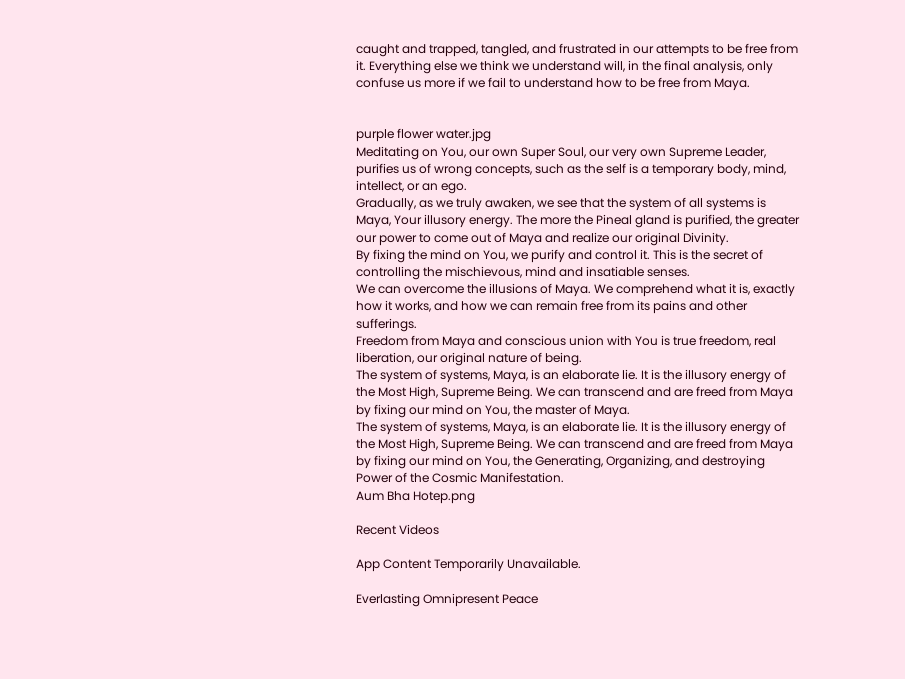caught and trapped, tangled, and frustrated in our attempts to be free from it. Everything else we think we understand will, in the final analysis, only confuse us more if we fail to understand how to be free from Maya.


purple flower water.jpg
Meditating on You, our own Super Soul, our very own Supreme Leader, purifies us of wrong concepts, such as the self is a temporary body, mind, intellect, or an ego.
Gradually, as we truly awaken, we see that the system of all systems is Maya, Your illusory energy. The more the Pineal gland is purified, the greater our power to come out of Maya and realize our original Divinity.
By fixing the mind on You, we purify and control it. This is the secret of controlling the mischievous, mind and insatiable senses.
We can overcome the illusions of Maya. We comprehend what it is, exactly how it works, and how we can remain free from its pains and other sufferings.
Freedom from Maya and conscious union with You is true freedom, real liberation, our original nature of being.
The system of systems, Maya, is an elaborate lie. It is the illusory energy of the Most High, Supreme Being. We can transcend and are freed from Maya by fixing our mind on You, the master of Maya.
The system of systems, Maya, is an elaborate lie. It is the illusory energy of the Most High, Supreme Being. We can transcend and are freed from Maya by fixing our mind on You, the Generating, Organizing, and destroying Power of the Cosmic Manifestation.
Aum Bha Hotep.png

Recent Videos

App Content Temporarily Unavailable.

Everlasting Omnipresent Peace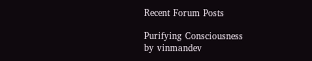Recent Forum Posts

Purifying Consciousness
by vinmandev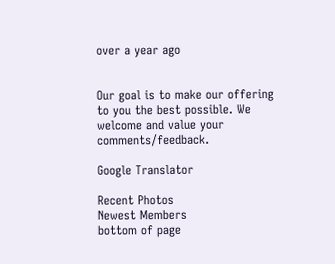over a year ago


Our goal is to make our offering to you the best possible. We welcome and value your comments/feedback.

Google Translator

Recent Photos
Newest Members
bottom of page